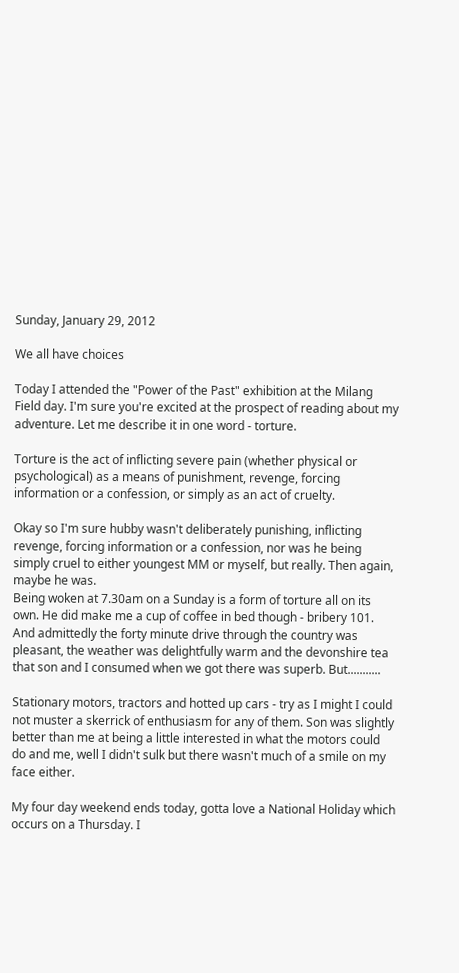Sunday, January 29, 2012

We all have choices

Today I attended the "Power of the Past" exhibition at the Milang Field day. I'm sure you're excited at the prospect of reading about my adventure. Let me describe it in one word - torture.

Torture is the act of inflicting severe pain (whether physical or psychological) as a means of punishment, revenge, forcing information or a confession, or simply as an act of cruelty.

Okay so I'm sure hubby wasn't deliberately punishing, inflicting revenge, forcing information or a confession, nor was he being simply cruel to either youngest MM or myself, but really. Then again, maybe he was.
Being woken at 7.30am on a Sunday is a form of torture all on its own. He did make me a cup of coffee in bed though - bribery 101. And admittedly the forty minute drive through the country was pleasant, the weather was delightfully warm and the devonshire tea that son and I consumed when we got there was superb. But...........

Stationary motors, tractors and hotted up cars - try as I might I could not muster a skerrick of enthusiasm for any of them. Son was slightly better than me at being a little interested in what the motors could do and me, well I didn't sulk but there wasn't much of a smile on my face either.

My four day weekend ends today, gotta love a National Holiday which occurs on a Thursday. I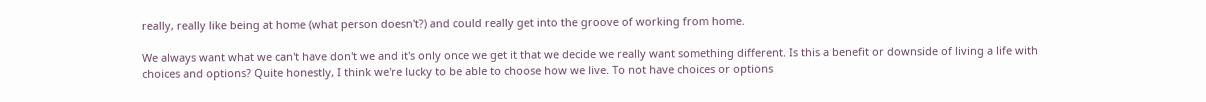really, really like being at home (what person doesn't?) and could really get into the groove of working from home.

We always want what we can't have don't we and it's only once we get it that we decide we really want something different. Is this a benefit or downside of living a life with choices and options? Quite honestly, I think we're lucky to be able to choose how we live. To not have choices or options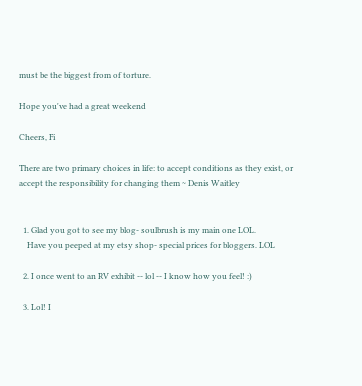must be the biggest from of torture.

Hope you've had a great weekend

Cheers, Fi

There are two primary choices in life: to accept conditions as they exist, or accept the responsibility for changing them ~ Denis Waitley


  1. Glad you got to see my blog- soulbrush is my main one LOL.
    Have you peeped at my etsy shop- special prices for bloggers. LOL

  2. I once went to an RV exhibit -- lol -- I know how you feel! :)

  3. Lol! I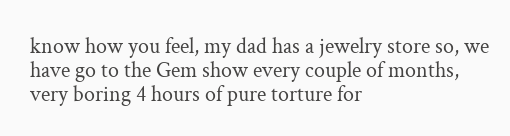know how you feel, my dad has a jewelry store so, we have go to the Gem show every couple of months, very boring 4 hours of pure torture for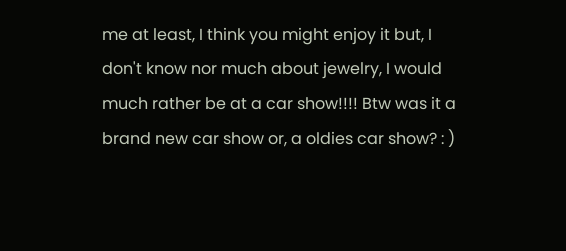me at least, I think you might enjoy it but, I don't know nor much about jewelry, I would much rather be at a car show!!!! Btw was it a brand new car show or, a oldies car show? : )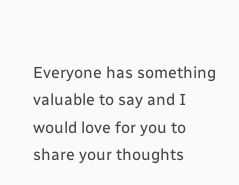Everyone has something valuable to say and I would love for you to share your thoughts